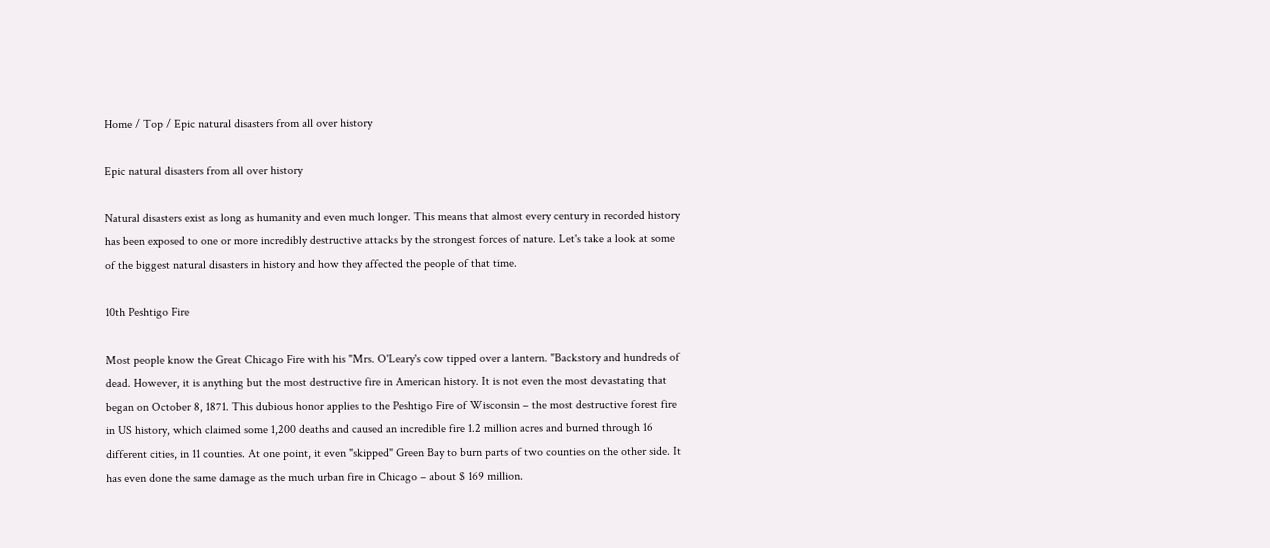Home / Top / Epic natural disasters from all over history

Epic natural disasters from all over history

Natural disasters exist as long as humanity and even much longer. This means that almost every century in recorded history has been exposed to one or more incredibly destructive attacks by the strongest forces of nature. Let's take a look at some of the biggest natural disasters in history and how they affected the people of that time.

10th Peshtigo Fire

Most people know the Great Chicago Fire with his "Mrs. O'Leary's cow tipped over a lantern. "Backstory and hundreds of dead. However, it is anything but the most destructive fire in American history. It is not even the most devastating that began on October 8, 1871. This dubious honor applies to the Peshtigo Fire of Wisconsin – the most destructive forest fire in US history, which claimed some 1,200 deaths and caused an incredible fire 1.2 million acres and burned through 16 different cities, in 11 counties. At one point, it even "skipped" Green Bay to burn parts of two counties on the other side. It has even done the same damage as the much urban fire in Chicago – about $ 169 million.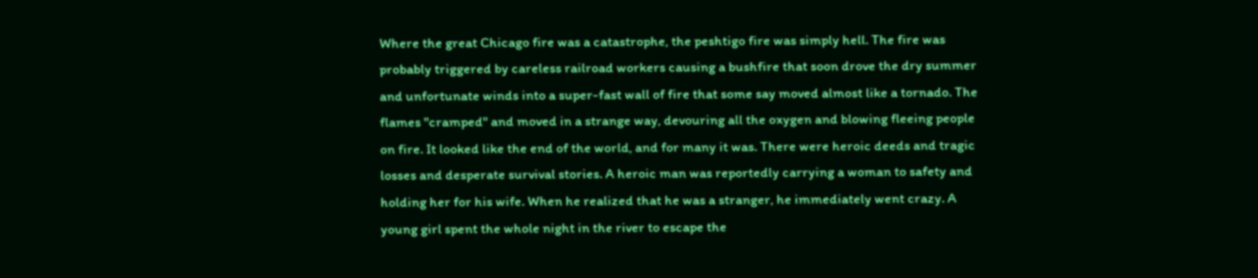Where the great Chicago fire was a catastrophe, the peshtigo fire was simply hell. The fire was probably triggered by careless railroad workers causing a bushfire that soon drove the dry summer and unfortunate winds into a super-fast wall of fire that some say moved almost like a tornado. The flames "cramped" and moved in a strange way, devouring all the oxygen and blowing fleeing people on fire. It looked like the end of the world, and for many it was. There were heroic deeds and tragic losses and desperate survival stories. A heroic man was reportedly carrying a woman to safety and holding her for his wife. When he realized that he was a stranger, he immediately went crazy. A young girl spent the whole night in the river to escape the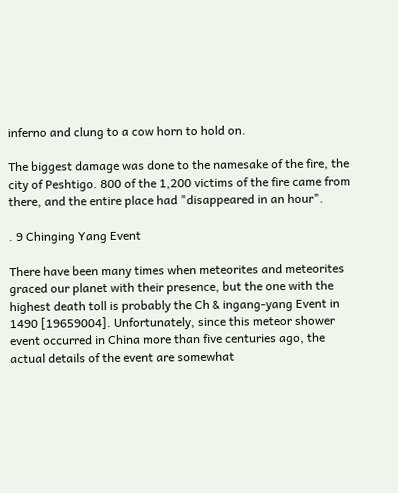inferno and clung to a cow horn to hold on.

The biggest damage was done to the namesake of the fire, the city of Peshtigo. 800 of the 1,200 victims of the fire came from there, and the entire place had "disappeared in an hour".

. 9 Chinging Yang Event

There have been many times when meteorites and meteorites graced our planet with their presence, but the one with the highest death toll is probably the Ch & ingang-yang Event in 1490 [19659004]. Unfortunately, since this meteor shower event occurred in China more than five centuries ago, the actual details of the event are somewhat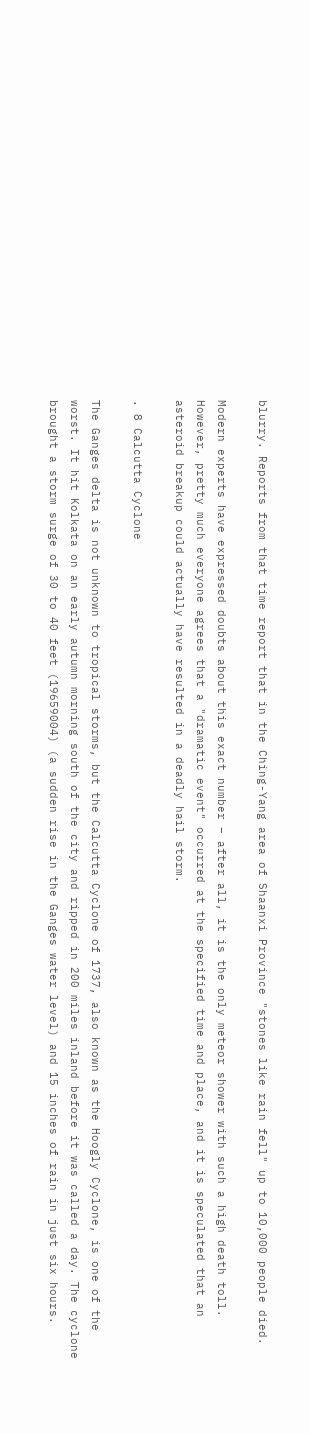blurry. Reports from that time report that in the Ching-Yang area of Shaanxi Province "stones like rain fell" up to 10,000 people died.

Modern experts have expressed doubts about this exact number – after all, it is the only meteor shower with such a high death toll. However, pretty much everyone agrees that a "dramatic event" occurred at the specified time and place, and it is speculated that an asteroid breakup could actually have resulted in a deadly hail storm.

. 8 Calcutta Cyclone

The Ganges delta is not unknown to tropical storms, but the Calcutta Cyclone of 1737, also known as the Hoogly Cyclone, is one of the worst. It hit Kolkata on an early autumn morning south of the city and ripped in 200 miles inland before it was called a day. The cyclone brought a storm surge of 30 to 40 feet (19659004) (a sudden rise in the Ganges water level) and 15 inches of rain in just six hours.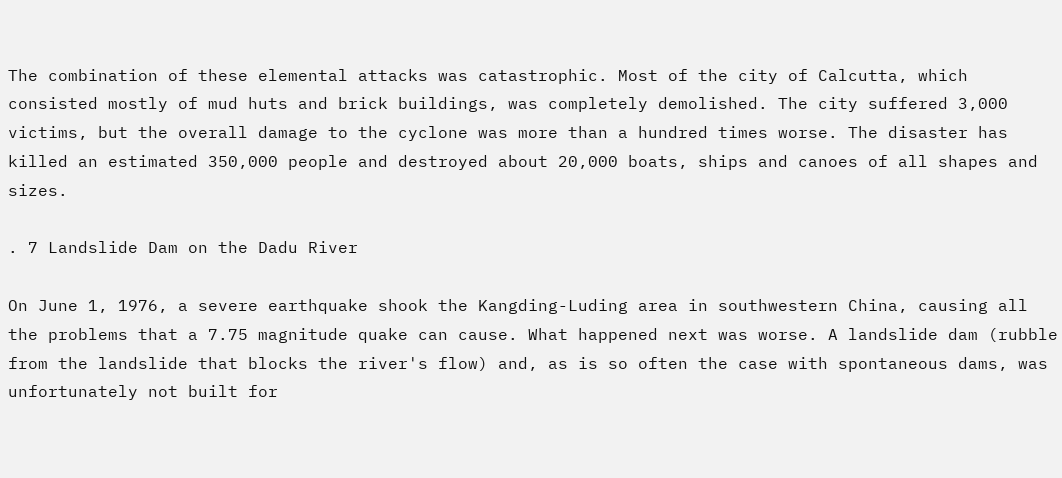The combination of these elemental attacks was catastrophic. Most of the city of Calcutta, which consisted mostly of mud huts and brick buildings, was completely demolished. The city suffered 3,000 victims, but the overall damage to the cyclone was more than a hundred times worse. The disaster has killed an estimated 350,000 people and destroyed about 20,000 boats, ships and canoes of all shapes and sizes.

. 7 Landslide Dam on the Dadu River

On June 1, 1976, a severe earthquake shook the Kangding-Luding area in southwestern China, causing all the problems that a 7.75 magnitude quake can cause. What happened next was worse. A landslide dam (rubble from the landslide that blocks the river's flow) and, as is so often the case with spontaneous dams, was unfortunately not built for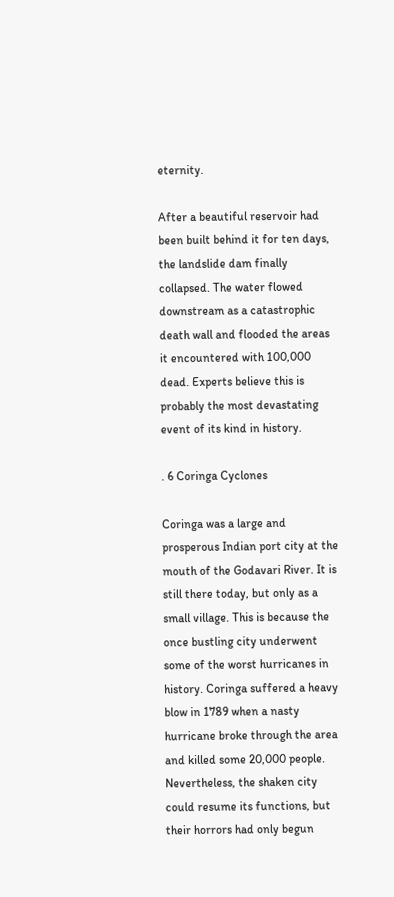eternity.

After a beautiful reservoir had been built behind it for ten days, the landslide dam finally collapsed. The water flowed downstream as a catastrophic death wall and flooded the areas it encountered with 100,000 dead. Experts believe this is probably the most devastating event of its kind in history.

. 6 Coringa Cyclones

Coringa was a large and prosperous Indian port city at the mouth of the Godavari River. It is still there today, but only as a small village. This is because the once bustling city underwent some of the worst hurricanes in history. Coringa suffered a heavy blow in 1789 when a nasty hurricane broke through the area and killed some 20,000 people. Nevertheless, the shaken city could resume its functions, but their horrors had only begun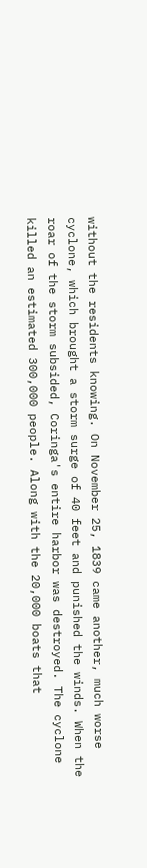without the residents knowing. On November 25, 1839 came another, much worse cyclone, which brought a storm surge of 40 feet and punished the winds. When the roar of the storm subsided, Coringa's entire harbor was destroyed. The cyclone killed an estimated 300,000 people. Along with the 20,000 boats that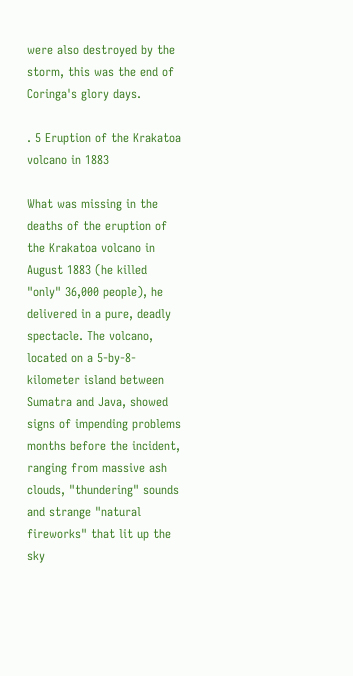were also destroyed by the storm, this was the end of Coringa's glory days.

. 5 Eruption of the Krakatoa volcano in 1883

What was missing in the deaths of the eruption of the Krakatoa volcano in August 1883 (he killed "only" 36,000 people), he delivered in a pure, deadly spectacle. The volcano, located on a 5-by-8-kilometer island between Sumatra and Java, showed signs of impending problems months before the incident, ranging from massive ash clouds, "thundering" sounds and strange "natural fireworks" that lit up the sky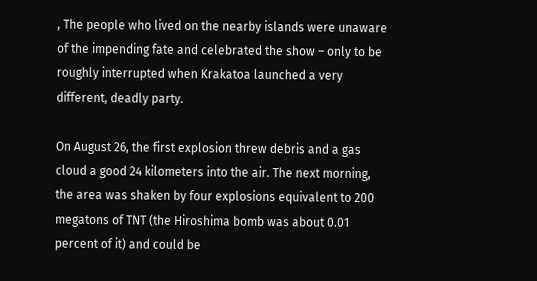, The people who lived on the nearby islands were unaware of the impending fate and celebrated the show – only to be roughly interrupted when Krakatoa launched a very different, deadly party.

On August 26, the first explosion threw debris and a gas cloud a good 24 kilometers into the air. The next morning, the area was shaken by four explosions equivalent to 200 megatons of TNT (the Hiroshima bomb was about 0.01 percent of it) and could be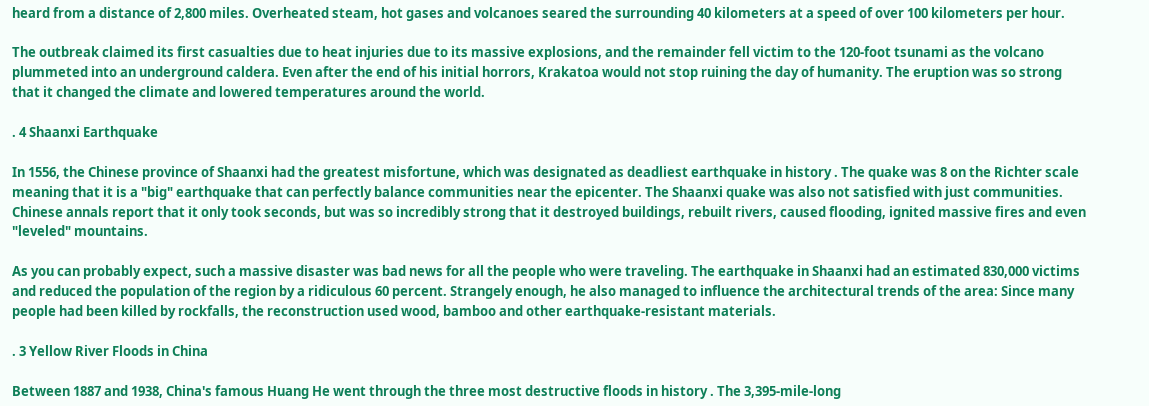heard from a distance of 2,800 miles. Overheated steam, hot gases and volcanoes seared the surrounding 40 kilometers at a speed of over 100 kilometers per hour.

The outbreak claimed its first casualties due to heat injuries due to its massive explosions, and the remainder fell victim to the 120-foot tsunami as the volcano plummeted into an underground caldera. Even after the end of his initial horrors, Krakatoa would not stop ruining the day of humanity. The eruption was so strong that it changed the climate and lowered temperatures around the world.

. 4 Shaanxi Earthquake

In 1556, the Chinese province of Shaanxi had the greatest misfortune, which was designated as deadliest earthquake in history . The quake was 8 on the Richter scale meaning that it is a "big" earthquake that can perfectly balance communities near the epicenter. The Shaanxi quake was also not satisfied with just communities. Chinese annals report that it only took seconds, but was so incredibly strong that it destroyed buildings, rebuilt rivers, caused flooding, ignited massive fires and even "leveled" mountains.

As you can probably expect, such a massive disaster was bad news for all the people who were traveling. The earthquake in Shaanxi had an estimated 830,000 victims and reduced the population of the region by a ridiculous 60 percent. Strangely enough, he also managed to influence the architectural trends of the area: Since many people had been killed by rockfalls, the reconstruction used wood, bamboo and other earthquake-resistant materials.

. 3 Yellow River Floods in China

Between 1887 and 1938, China's famous Huang He went through the three most destructive floods in history . The 3,395-mile-long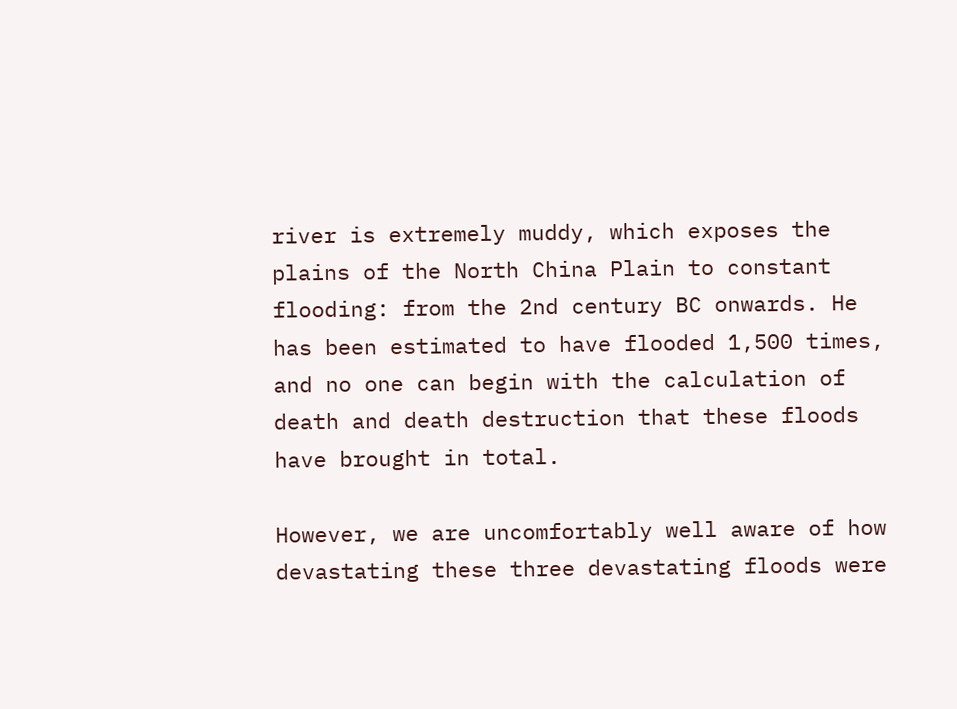river is extremely muddy, which exposes the plains of the North China Plain to constant flooding: from the 2nd century BC onwards. He has been estimated to have flooded 1,500 times, and no one can begin with the calculation of death and death destruction that these floods have brought in total.

However, we are uncomfortably well aware of how devastating these three devastating floods were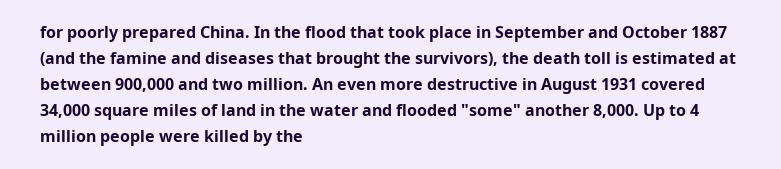for poorly prepared China. In the flood that took place in September and October 1887 (and the famine and diseases that brought the survivors), the death toll is estimated at between 900,000 and two million. An even more destructive in August 1931 covered 34,000 square miles of land in the water and flooded "some" another 8,000. Up to 4 million people were killed by the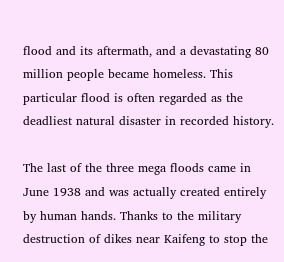flood and its aftermath, and a devastating 80 million people became homeless. This particular flood is often regarded as the deadliest natural disaster in recorded history.

The last of the three mega floods came in June 1938 and was actually created entirely by human hands. Thanks to the military destruction of dikes near Kaifeng to stop the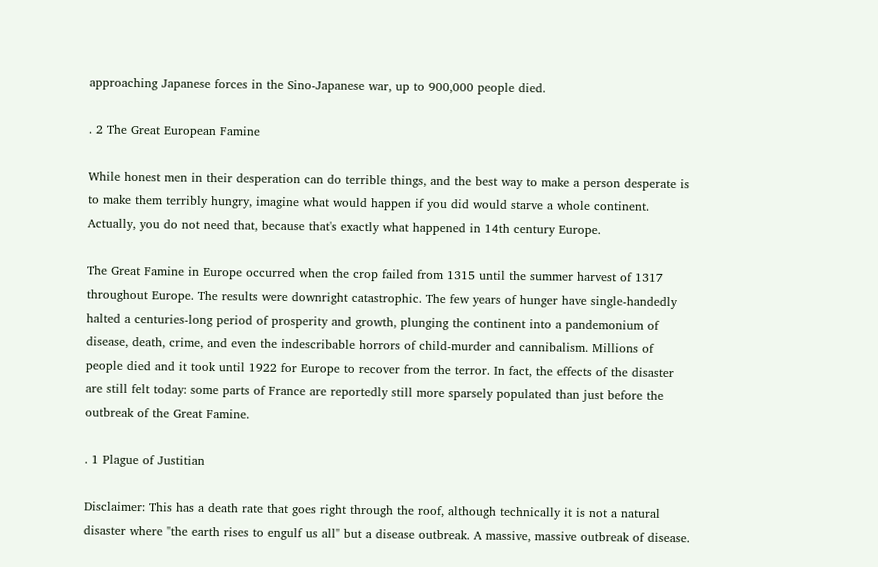approaching Japanese forces in the Sino-Japanese war, up to 900,000 people died.

. 2 The Great European Famine

While honest men in their desperation can do terrible things, and the best way to make a person desperate is to make them terribly hungry, imagine what would happen if you did would starve a whole continent. Actually, you do not need that, because that's exactly what happened in 14th century Europe.

The Great Famine in Europe occurred when the crop failed from 1315 until the summer harvest of 1317 throughout Europe. The results were downright catastrophic. The few years of hunger have single-handedly halted a centuries-long period of prosperity and growth, plunging the continent into a pandemonium of disease, death, crime, and even the indescribable horrors of child-murder and cannibalism. Millions of people died and it took until 1922 for Europe to recover from the terror. In fact, the effects of the disaster are still felt today: some parts of France are reportedly still more sparsely populated than just before the outbreak of the Great Famine.

. 1 Plague of Justitian

Disclaimer: This has a death rate that goes right through the roof, although technically it is not a natural disaster where "the earth rises to engulf us all" but a disease outbreak. A massive, massive outbreak of disease.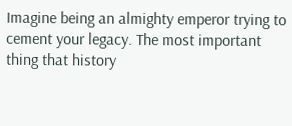Imagine being an almighty emperor trying to cement your legacy. The most important thing that history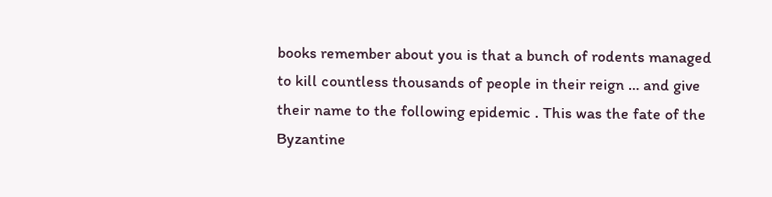books remember about you is that a bunch of rodents managed to kill countless thousands of people in their reign … and give their name to the following epidemic . This was the fate of the Byzantine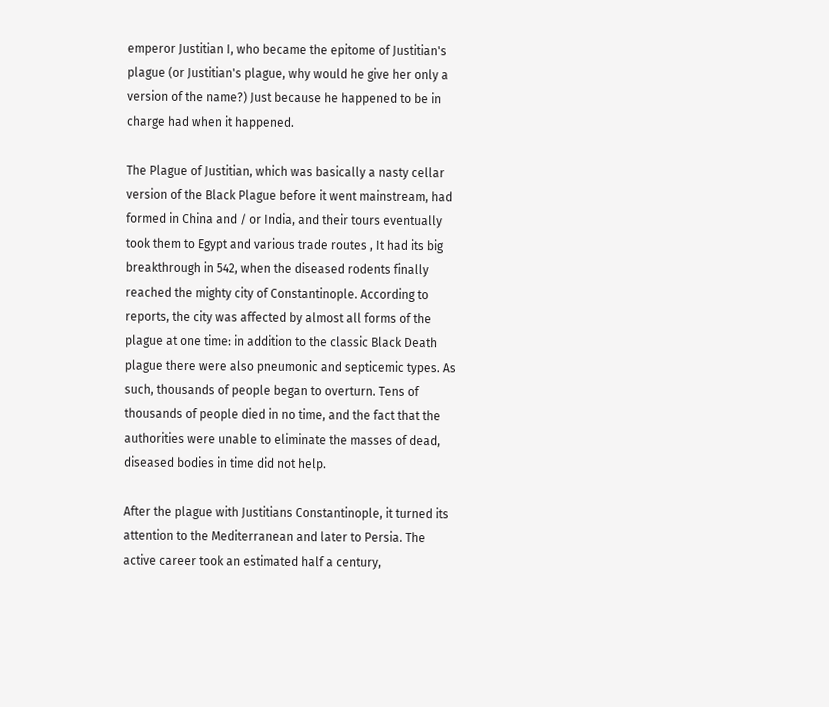emperor Justitian I, who became the epitome of Justitian's plague (or Justitian's plague, why would he give her only a version of the name?) Just because he happened to be in charge had when it happened.

The Plague of Justitian, which was basically a nasty cellar version of the Black Plague before it went mainstream, had formed in China and / or India, and their tours eventually took them to Egypt and various trade routes , It had its big breakthrough in 542, when the diseased rodents finally reached the mighty city of Constantinople. According to reports, the city was affected by almost all forms of the plague at one time: in addition to the classic Black Death plague there were also pneumonic and septicemic types. As such, thousands of people began to overturn. Tens of thousands of people died in no time, and the fact that the authorities were unable to eliminate the masses of dead, diseased bodies in time did not help.

After the plague with Justitians Constantinople, it turned its attention to the Mediterranean and later to Persia. The active career took an estimated half a century,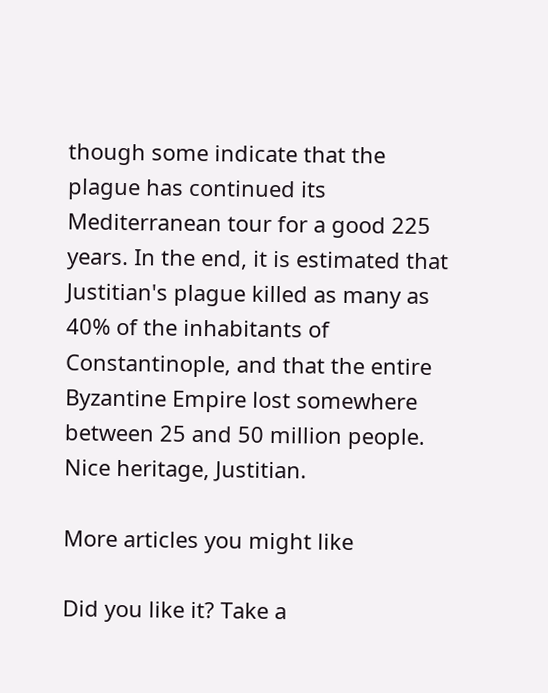though some indicate that the plague has continued its Mediterranean tour for a good 225 years. In the end, it is estimated that Justitian's plague killed as many as 40% of the inhabitants of Constantinople, and that the entire Byzantine Empire lost somewhere between 25 and 50 million people. Nice heritage, Justitian.

More articles you might like

Did you like it? Take a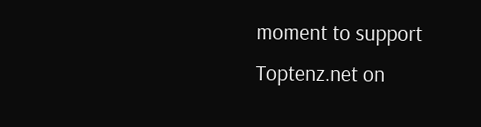moment to support Toptenz.net on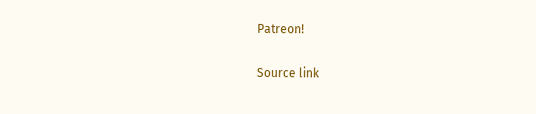Patreon!

Source link